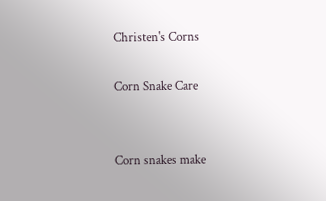Christen's Corns

Corn Snake Care


Corn snakes make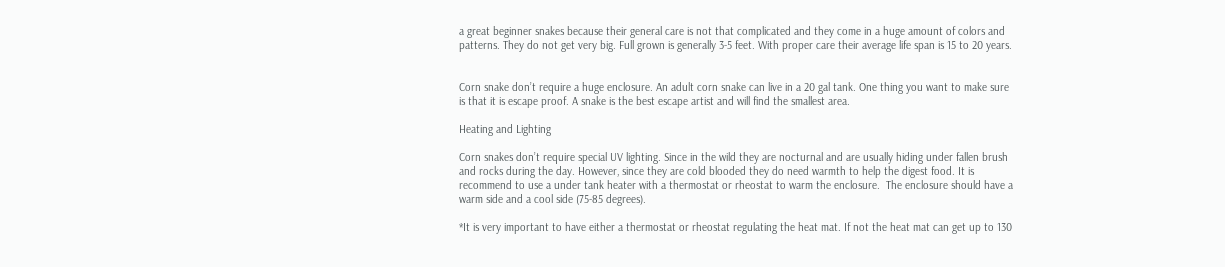a great beginner snakes because their general care is not that complicated and they come in a huge amount of colors and patterns. They do not get very big. Full grown is generally 3-5 feet. With proper care their average life span is 15 to 20 years.


Corn snake don’t require a huge enclosure. An adult corn snake can live in a 20 gal tank. One thing you want to make sure is that it is escape proof. A snake is the best escape artist and will find the smallest area.

Heating and Lighting

Corn snakes don’t require special UV lighting. Since in the wild they are nocturnal and are usually hiding under fallen brush and rocks during the day. However, since they are cold blooded they do need warmth to help the digest food. It is recommend to use a under tank heater with a thermostat or rheostat to warm the enclosure.  The enclosure should have a warm side and a cool side (75-85 degrees).

*It is very important to have either a thermostat or rheostat regulating the heat mat. If not the heat mat can get up to 130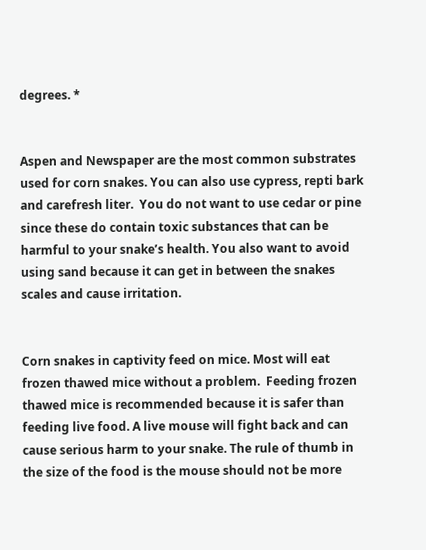degrees. *


Aspen and Newspaper are the most common substrates used for corn snakes. You can also use cypress, repti bark and carefresh liter.  You do not want to use cedar or pine since these do contain toxic substances that can be harmful to your snake’s health. You also want to avoid using sand because it can get in between the snakes scales and cause irritation.


Corn snakes in captivity feed on mice. Most will eat frozen thawed mice without a problem.  Feeding frozen thawed mice is recommended because it is safer than feeding live food. A live mouse will fight back and can cause serious harm to your snake. The rule of thumb in the size of the food is the mouse should not be more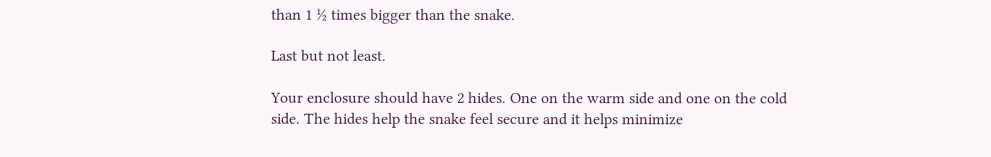than 1 ½ times bigger than the snake.

Last but not least.

Your enclosure should have 2 hides. One on the warm side and one on the cold side. The hides help the snake feel secure and it helps minimize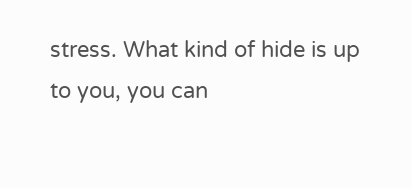stress. What kind of hide is up to you, you can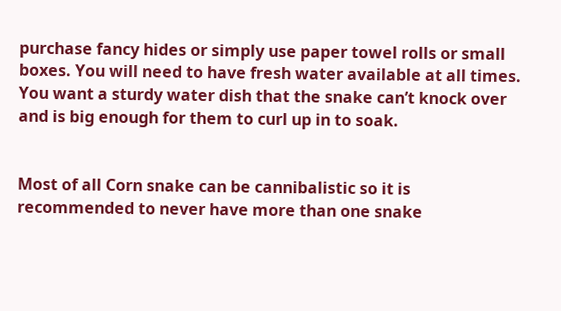purchase fancy hides or simply use paper towel rolls or small boxes. You will need to have fresh water available at all times. You want a sturdy water dish that the snake can’t knock over and is big enough for them to curl up in to soak.


Most of all Corn snake can be cannibalistic so it is recommended to never have more than one snake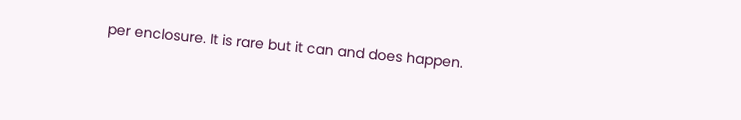per enclosure. It is rare but it can and does happen.